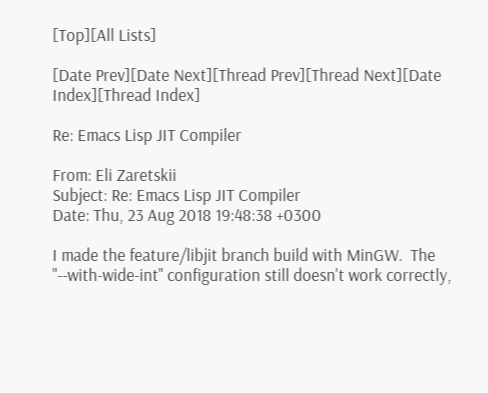[Top][All Lists]

[Date Prev][Date Next][Thread Prev][Thread Next][Date Index][Thread Index]

Re: Emacs Lisp JIT Compiler

From: Eli Zaretskii
Subject: Re: Emacs Lisp JIT Compiler
Date: Thu, 23 Aug 2018 19:48:38 +0300

I made the feature/libjit branch build with MinGW.  The
"--with-wide-int" configuration still doesn't work correctly,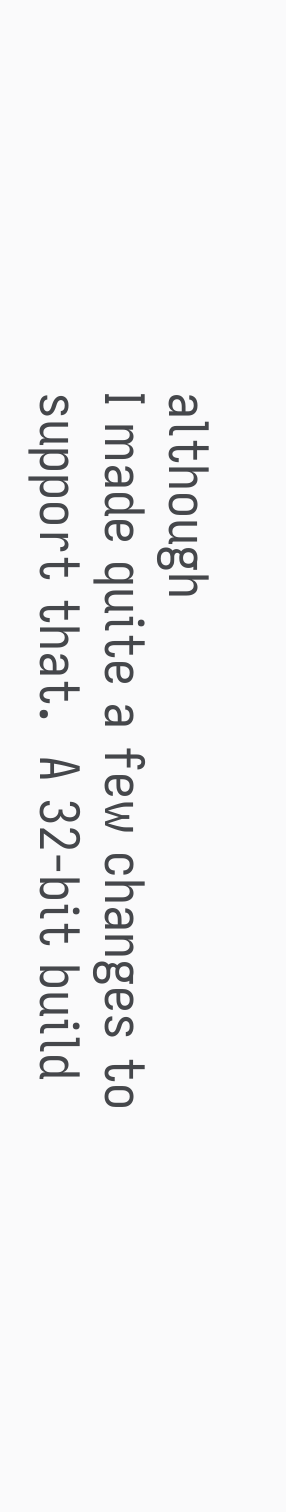although
I made quite a few changes to support that.  A 32-bit build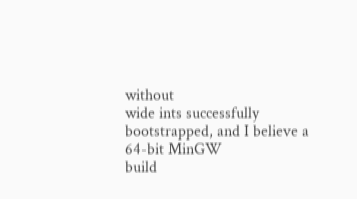without
wide ints successfully bootstrapped, and I believe a 64-bit MinGW
build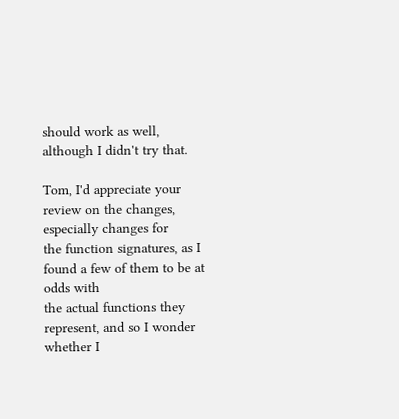should work as well, although I didn't try that.

Tom, I'd appreciate your review on the changes, especially changes for
the function signatures, as I found a few of them to be at odds with
the actual functions they represent, and so I wonder whether I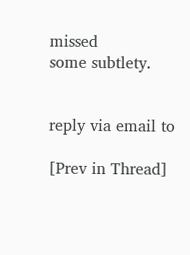missed
some subtlety.


reply via email to

[Prev in Thread]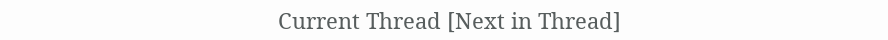Current Thread [Next in Thread]